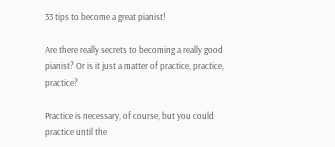33 tips to become a great pianist!

Are there really secrets to becoming a really good pianist? Or is it just a matter of practice, practice, practice?

Practice is necessary, of course, but you could practice until the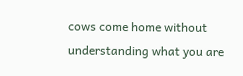cows come home without understanding what you are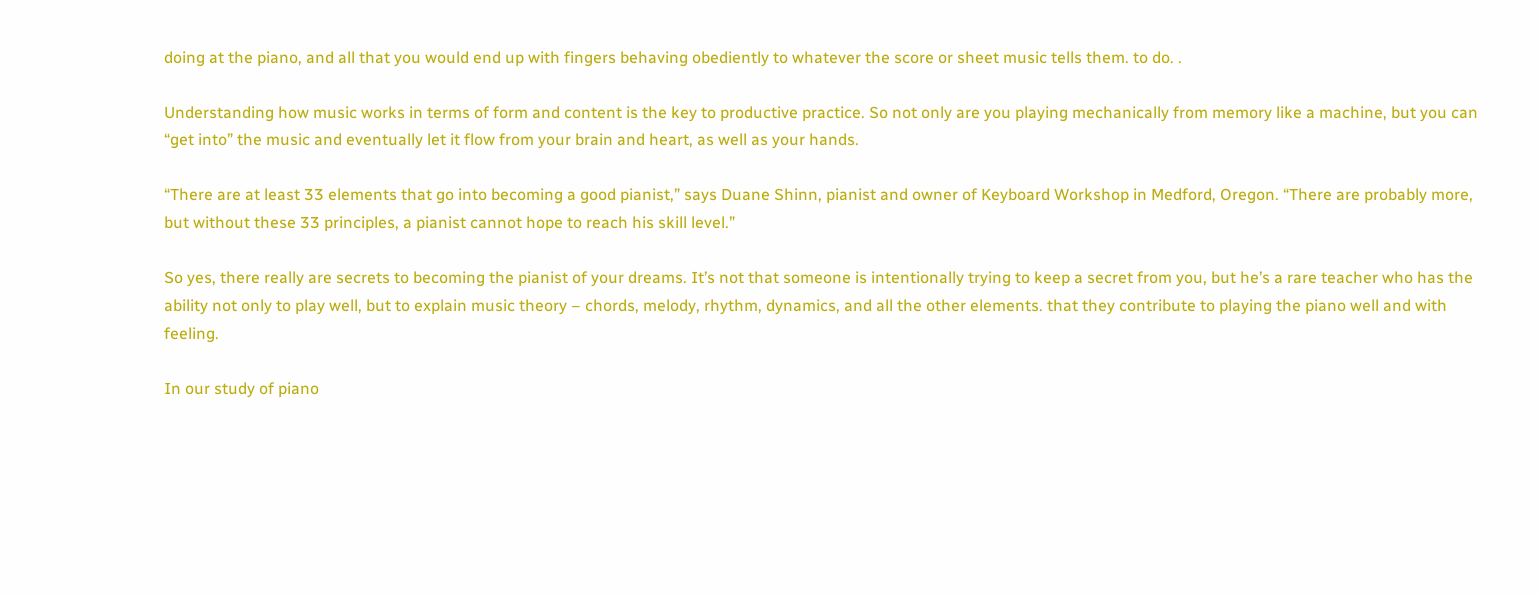doing at the piano, and all that you would end up with fingers behaving obediently to whatever the score or sheet music tells them. to do. .

Understanding how music works in terms of form and content is the key to productive practice. So not only are you playing mechanically from memory like a machine, but you can “get into” the music and eventually let it flow from your brain and heart, as well as your hands.

“There are at least 33 elements that go into becoming a good pianist,” says Duane Shinn, pianist and owner of Keyboard Workshop in Medford, Oregon. “There are probably more, but without these 33 principles, a pianist cannot hope to reach his skill level.”

So yes, there really are secrets to becoming the pianist of your dreams. It’s not that someone is intentionally trying to keep a secret from you, but he’s a rare teacher who has the ability not only to play well, but to explain music theory – chords, melody, rhythm, dynamics, and all the other elements. that they contribute to playing the piano well and with feeling.

In our study of piano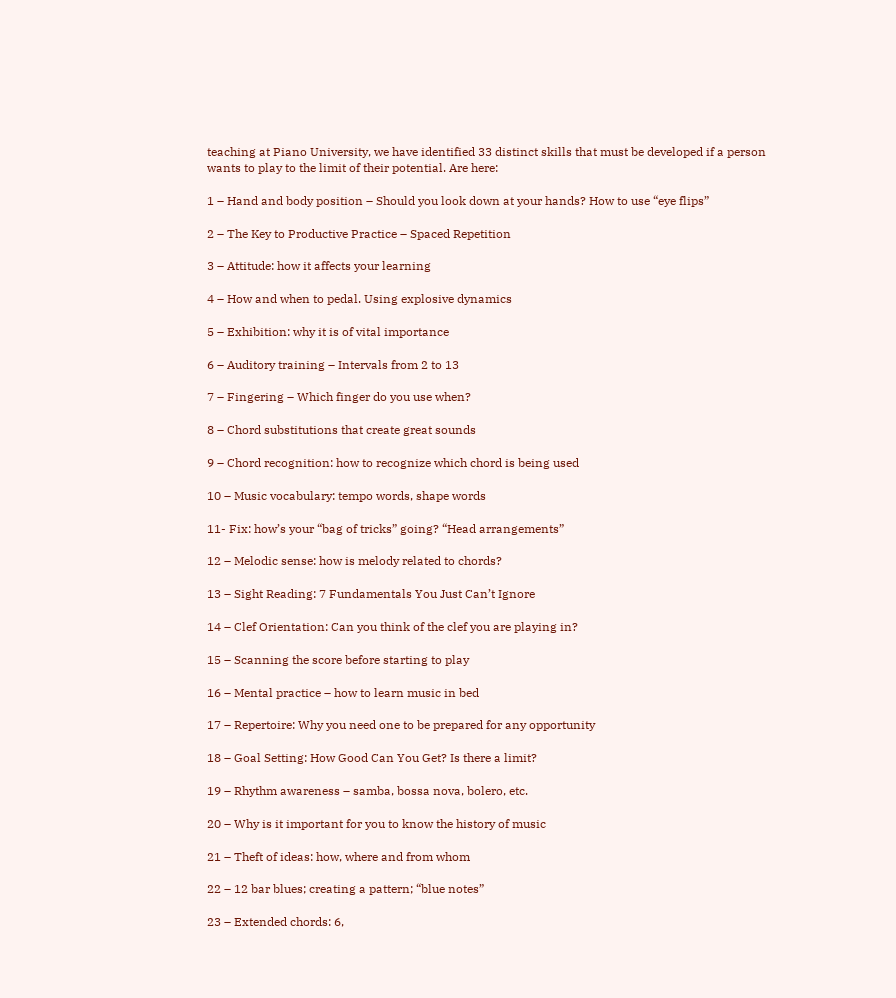teaching at Piano University, we have identified 33 distinct skills that must be developed if a person wants to play to the limit of their potential. Are here:

1 – Hand and body position – Should you look down at your hands? How to use “eye flips”

2 – The Key to Productive Practice – Spaced Repetition

3 – Attitude: how it affects your learning

4 – How and when to pedal. Using explosive dynamics

5 – Exhibition: why it is of vital importance

6 – Auditory training – Intervals from 2 to 13

7 – Fingering – Which finger do you use when?

8 – Chord substitutions that create great sounds

9 – Chord recognition: how to recognize which chord is being used

10 – Music vocabulary: tempo words, shape words

11- Fix: how’s your “bag of tricks” going? “Head arrangements”

12 – Melodic sense: how is melody related to chords?

13 – Sight Reading: 7 Fundamentals You Just Can’t Ignore

14 – Clef Orientation: Can you think of the clef you are playing in?

15 – Scanning the score before starting to play

16 – Mental practice – how to learn music in bed

17 – Repertoire: Why you need one to be prepared for any opportunity

18 – Goal Setting: How Good Can You Get? Is there a limit?

19 – Rhythm awareness – samba, bossa nova, bolero, etc.

20 – Why is it important for you to know the history of music

21 – Theft of ideas: how, where and from whom

22 – 12 bar blues; creating a pattern; “blue notes”

23 – Extended chords: 6,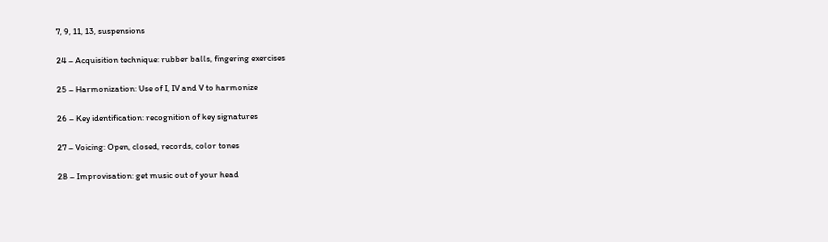7, 9, 11, 13, suspensions

24 – Acquisition technique: rubber balls, fingering exercises

25 – Harmonization: Use of I, IV and V to harmonize

26 – Key identification: recognition of key signatures

27 – Voicing: Open, closed, records, color tones

28 – Improvisation: get music out of your head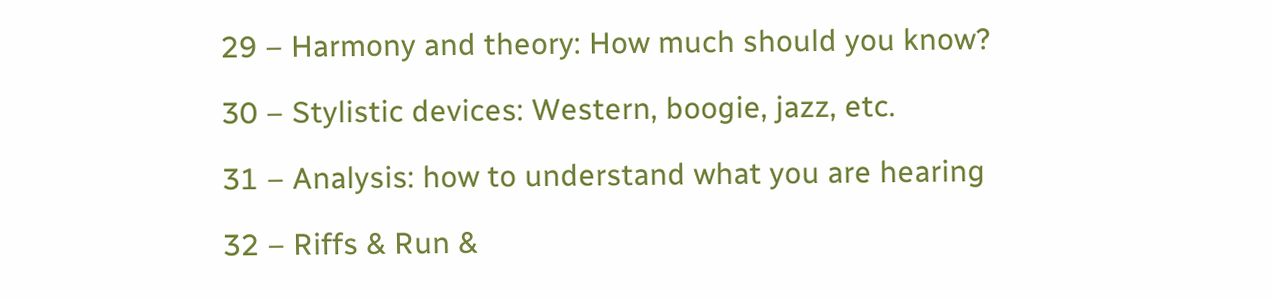29 – Harmony and theory: How much should you know?

30 – Stylistic devices: Western, boogie, jazz, etc.

31 – Analysis: how to understand what you are hearing

32 – Riffs & Run &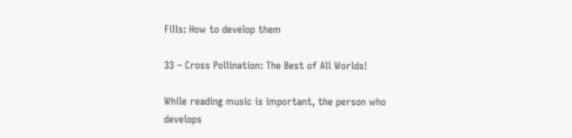Fills: How to develop them

33 – Cross Pollination: The Best of All Worlds!

While reading music is important, the person who develops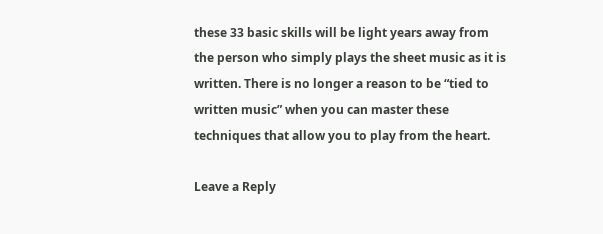these 33 basic skills will be light years away from the person who simply plays the sheet music as it is written. There is no longer a reason to be “tied to written music” when you can master these techniques that allow you to play from the heart.

Leave a Reply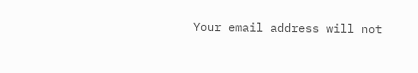Your email address will not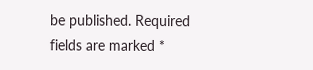be published. Required fields are marked *